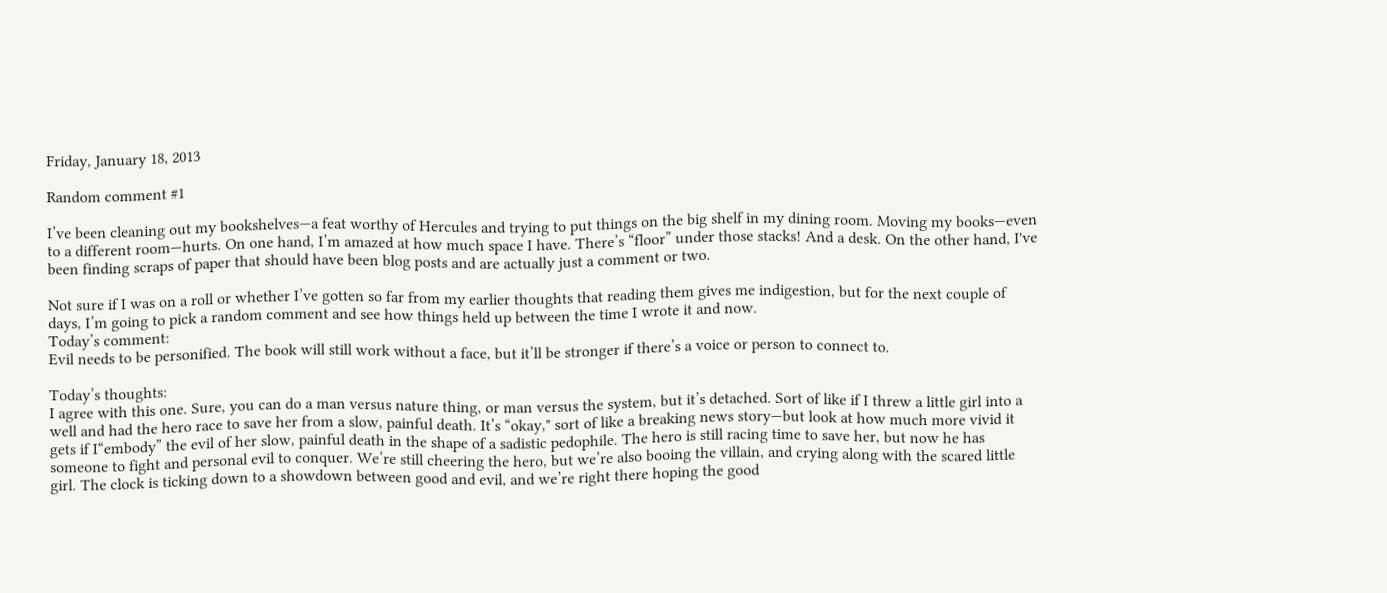Friday, January 18, 2013

Random comment #1

I’ve been cleaning out my bookshelves—a feat worthy of Hercules and trying to put things on the big shelf in my dining room. Moving my books—even to a different room—hurts. On one hand, I’m amazed at how much space I have. There’s “floor” under those stacks! And a desk. On the other hand, I've been finding scraps of paper that should have been blog posts and are actually just a comment or two.

Not sure if I was on a roll or whether I’ve gotten so far from my earlier thoughts that reading them gives me indigestion, but for the next couple of days, I’m going to pick a random comment and see how things held up between the time I wrote it and now.
Today’s comment:
Evil needs to be personified. The book will still work without a face, but it’ll be stronger if there’s a voice or person to connect to.

Today’s thoughts:
I agree with this one. Sure, you can do a man versus nature thing, or man versus the system, but it’s detached. Sort of like if I threw a little girl into a well and had the hero race to save her from a slow, painful death. It’s “okay," sort of like a breaking news story—but look at how much more vivid it gets if I“embody” the evil of her slow, painful death in the shape of a sadistic pedophile. The hero is still racing time to save her, but now he has someone to fight and personal evil to conquer. We’re still cheering the hero, but we’re also booing the villain, and crying along with the scared little girl. The clock is ticking down to a showdown between good and evil, and we’re right there hoping the good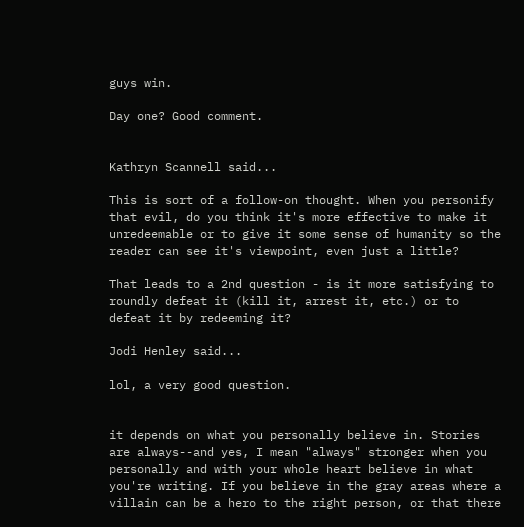guys win.

Day one? Good comment.


Kathryn Scannell said...

This is sort of a follow-on thought. When you personify that evil, do you think it's more effective to make it unredeemable or to give it some sense of humanity so the reader can see it's viewpoint, even just a little?

That leads to a 2nd question - is it more satisfying to roundly defeat it (kill it, arrest it, etc.) or to defeat it by redeeming it?

Jodi Henley said...

lol, a very good question.


it depends on what you personally believe in. Stories are always--and yes, I mean "always" stronger when you personally and with your whole heart believe in what you're writing. If you believe in the gray areas where a villain can be a hero to the right person, or that there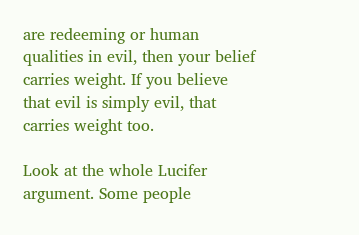are redeeming or human qualities in evil, then your belief carries weight. If you believe that evil is simply evil, that carries weight too.

Look at the whole Lucifer argument. Some people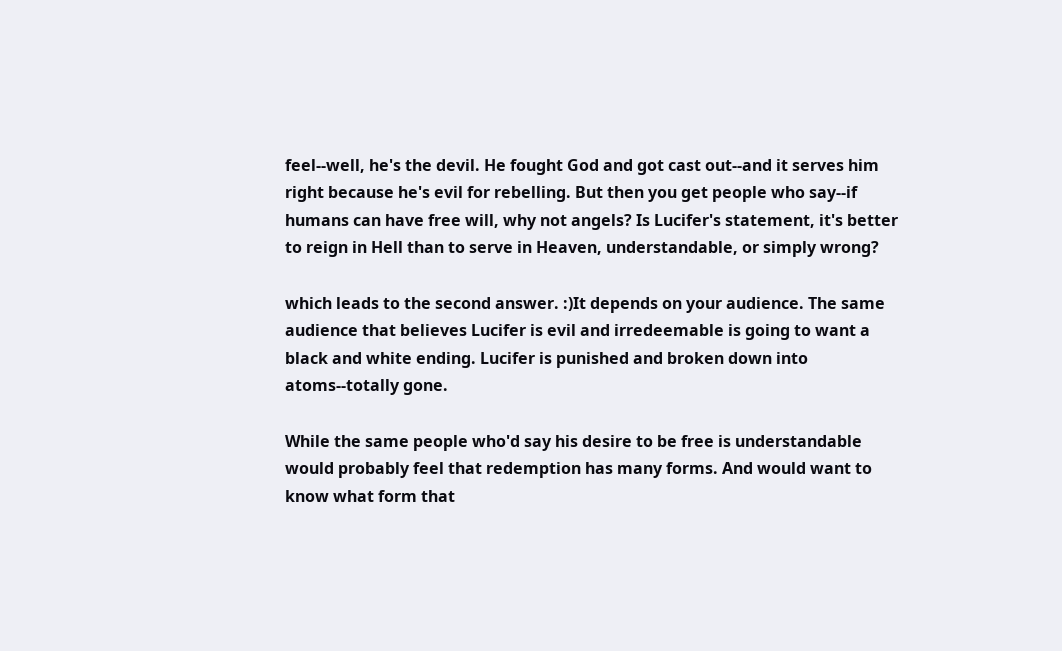feel--well, he's the devil. He fought God and got cast out--and it serves him right because he's evil for rebelling. But then you get people who say--if humans can have free will, why not angels? Is Lucifer's statement, it's better to reign in Hell than to serve in Heaven, understandable, or simply wrong?

which leads to the second answer. :)It depends on your audience. The same audience that believes Lucifer is evil and irredeemable is going to want a black and white ending. Lucifer is punished and broken down into atoms--totally gone.

While the same people who'd say his desire to be free is understandable would probably feel that redemption has many forms. And would want to know what form that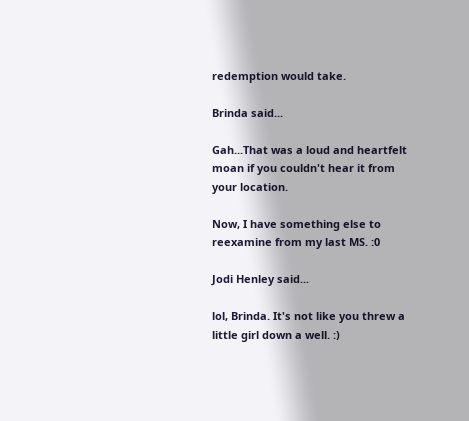redemption would take.

Brinda said...

Gah...That was a loud and heartfelt moan if you couldn't hear it from your location.

Now, I have something else to reexamine from my last MS. :0

Jodi Henley said...

lol, Brinda. It's not like you threw a little girl down a well. :)